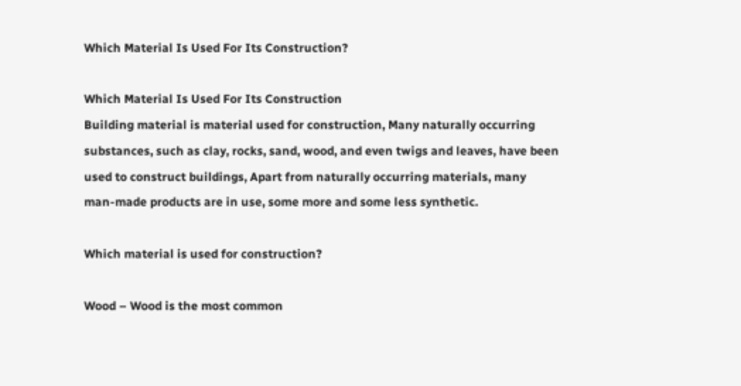Which Material Is Used For Its Construction?

Which Material Is Used For Its Construction
Building material is material used for construction, Many naturally occurring substances, such as clay, rocks, sand, wood, and even twigs and leaves, have been used to construct buildings, Apart from naturally occurring materials, many man-made products are in use, some more and some less synthetic.

Which material is used for construction?

Wood – Wood is the most common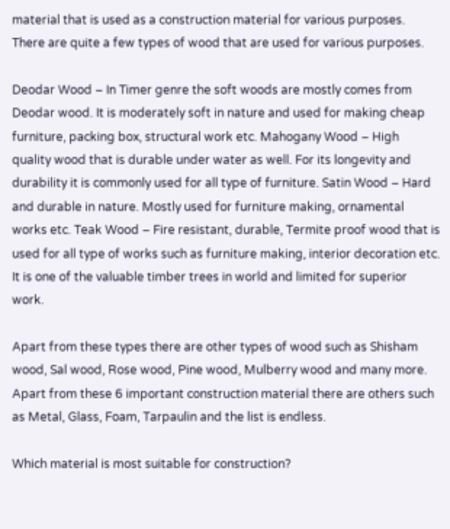material that is used as a construction material for various purposes. There are quite a few types of wood that are used for various purposes.

Deodar Wood – In Timer genre the soft woods are mostly comes from Deodar wood. It is moderately soft in nature and used for making cheap furniture, packing box, structural work etc. Mahogany Wood – High quality wood that is durable under water as well. For its longevity and durability it is commonly used for all type of furniture. Satin Wood – Hard and durable in nature. Mostly used for furniture making, ornamental works etc. Teak Wood – Fire resistant, durable, Termite proof wood that is used for all type of works such as furniture making, interior decoration etc. It is one of the valuable timber trees in world and limited for superior work.

Apart from these types there are other types of wood such as Shisham wood, Sal wood, Rose wood, Pine wood, Mulberry wood and many more. Apart from these 6 important construction material there are others such as Metal, Glass, Foam, Tarpaulin and the list is endless.

Which material is most suitable for construction?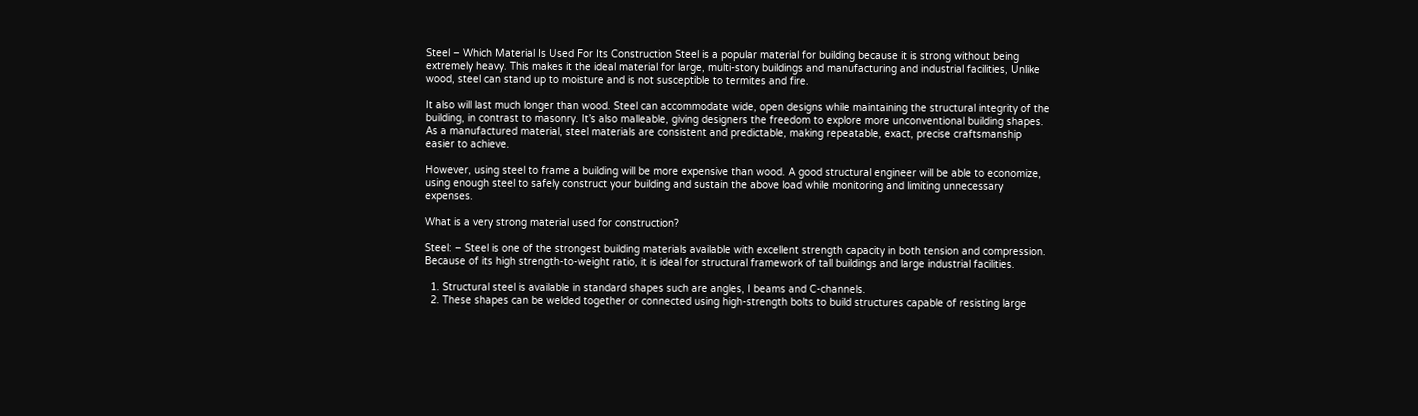Steel – Which Material Is Used For Its Construction Steel is a popular material for building because it is strong without being extremely heavy. This makes it the ideal material for large, multi-story buildings and manufacturing and industrial facilities, Unlike wood, steel can stand up to moisture and is not susceptible to termites and fire.

It also will last much longer than wood. Steel can accommodate wide, open designs while maintaining the structural integrity of the building, in contrast to masonry. It’s also malleable, giving designers the freedom to explore more unconventional building shapes. As a manufactured material, steel materials are consistent and predictable, making repeatable, exact, precise craftsmanship easier to achieve.

However, using steel to frame a building will be more expensive than wood. A good structural engineer will be able to economize, using enough steel to safely construct your building and sustain the above load while monitoring and limiting unnecessary expenses.

What is a very strong material used for construction?

Steel: – Steel is one of the strongest building materials available with excellent strength capacity in both tension and compression. Because of its high strength-to-weight ratio, it is ideal for structural framework of tall buildings and large industrial facilities.

  1. Structural steel is available in standard shapes such are angles, I beams and C-channels.
  2. These shapes can be welded together or connected using high-strength bolts to build structures capable of resisting large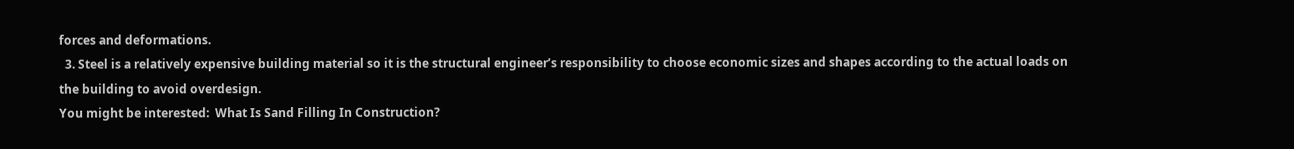forces and deformations.
  3. Steel is a relatively expensive building material so it is the structural engineer’s responsibility to choose economic sizes and shapes according to the actual loads on the building to avoid overdesign.
You might be interested:  What Is Sand Filling In Construction?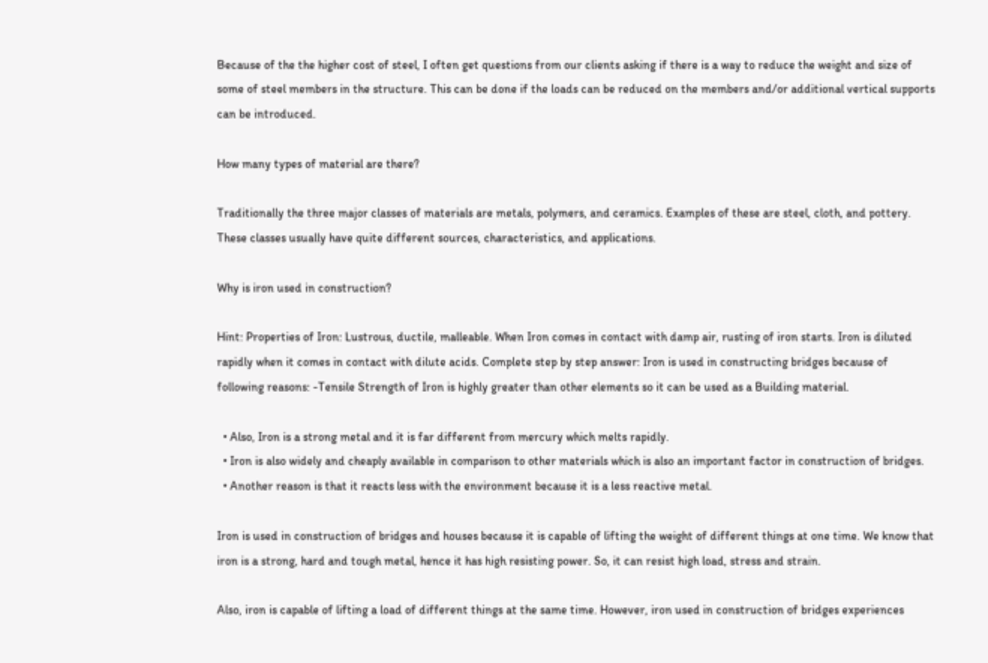Because of the the higher cost of steel, I often get questions from our clients asking if there is a way to reduce the weight and size of some of steel members in the structure. This can be done if the loads can be reduced on the members and/or additional vertical supports can be introduced.

How many types of material are there?

Traditionally the three major classes of materials are metals, polymers, and ceramics. Examples of these are steel, cloth, and pottery. These classes usually have quite different sources, characteristics, and applications.

Why is iron used in construction?

Hint: Properties of Iron: Lustrous, ductile, malleable. When Iron comes in contact with damp air, rusting of iron starts. Iron is diluted rapidly when it comes in contact with dilute acids. Complete step by step answer: Iron is used in constructing bridges because of following reasons: -Tensile Strength of Iron is highly greater than other elements so it can be used as a Building material.

  • Also, Iron is a strong metal and it is far different from mercury which melts rapidly.
  • Iron is also widely and cheaply available in comparison to other materials which is also an important factor in construction of bridges.
  • Another reason is that it reacts less with the environment because it is a less reactive metal.

Iron is used in construction of bridges and houses because it is capable of lifting the weight of different things at one time. We know that iron is a strong, hard and tough metal, hence it has high resisting power. So, it can resist high load, stress and strain.

Also, iron is capable of lifting a load of different things at the same time. However, iron used in construction of bridges experiences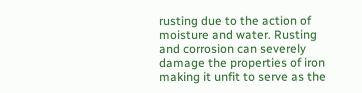rusting due to the action of moisture and water. Rusting and corrosion can severely damage the properties of iron making it unfit to serve as the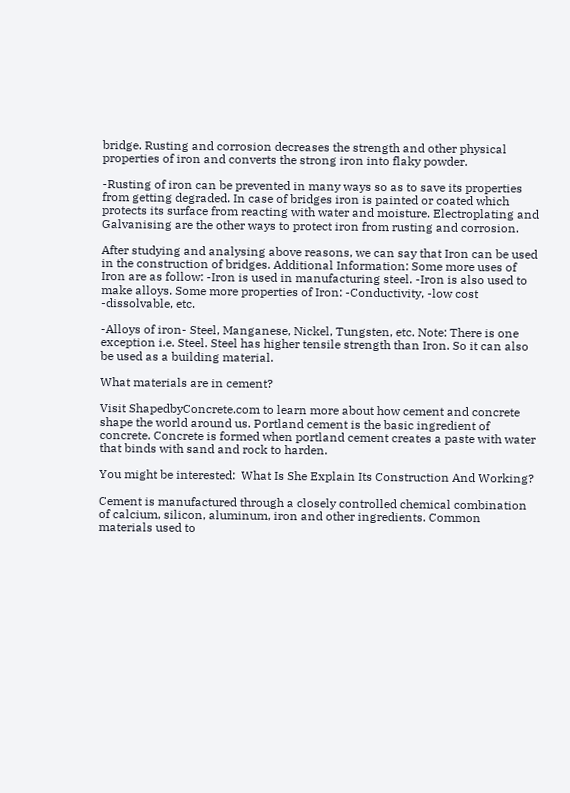bridge. Rusting and corrosion decreases the strength and other physical properties of iron and converts the strong iron into flaky powder.

-Rusting of iron can be prevented in many ways so as to save its properties from getting degraded. In case of bridges iron is painted or coated which protects its surface from reacting with water and moisture. Electroplating and Galvanising are the other ways to protect iron from rusting and corrosion.

After studying and analysing above reasons, we can say that Iron can be used in the construction of bridges. Additional Information: Some more uses of Iron are as follow: -Iron is used in manufacturing steel. -Iron is also used to make alloys. Some more properties of Iron: -Conductivity, -low cost -dissolvable, etc.

-Alloys of iron- Steel, Manganese, Nickel, Tungsten, etc. Note: There is one exception i.e. Steel. Steel has higher tensile strength than Iron. So it can also be used as a building material.

What materials are in cement?

Visit ShapedbyConcrete.com to learn more about how cement and concrete shape the world around us. Portland cement is the basic ingredient of concrete. Concrete is formed when portland cement creates a paste with water that binds with sand and rock to harden.

You might be interested:  What Is She Explain Its Construction And Working?

Cement is manufactured through a closely controlled chemical combination of calcium, silicon, aluminum, iron and other ingredients. Common materials used to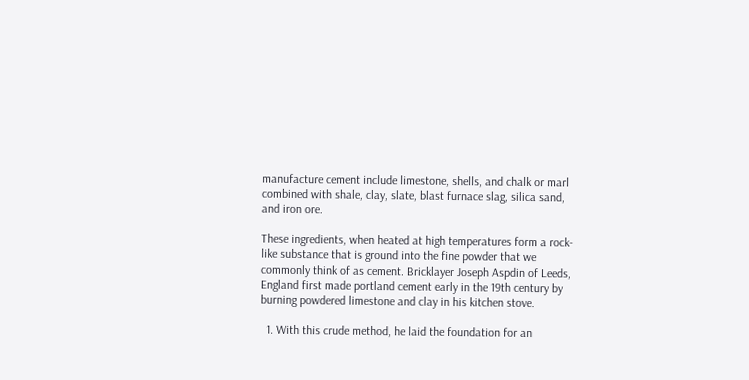manufacture cement include limestone, shells, and chalk or marl combined with shale, clay, slate, blast furnace slag, silica sand, and iron ore.

These ingredients, when heated at high temperatures form a rock-like substance that is ground into the fine powder that we commonly think of as cement. Bricklayer Joseph Aspdin of Leeds, England first made portland cement early in the 19th century by burning powdered limestone and clay in his kitchen stove.

  1. With this crude method, he laid the foundation for an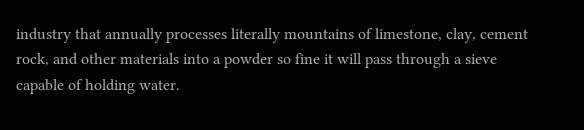industry that annually processes literally mountains of limestone, clay, cement rock, and other materials into a powder so fine it will pass through a sieve capable of holding water.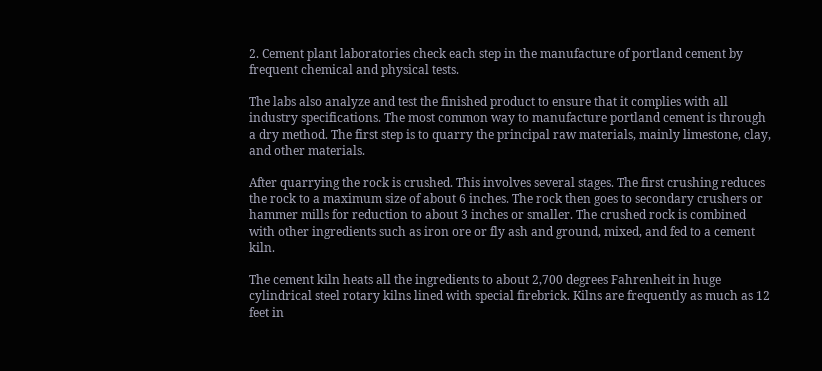2. Cement plant laboratories check each step in the manufacture of portland cement by frequent chemical and physical tests.

The labs also analyze and test the finished product to ensure that it complies with all industry specifications. The most common way to manufacture portland cement is through a dry method. The first step is to quarry the principal raw materials, mainly limestone, clay, and other materials.

After quarrying the rock is crushed. This involves several stages. The first crushing reduces the rock to a maximum size of about 6 inches. The rock then goes to secondary crushers or hammer mills for reduction to about 3 inches or smaller. The crushed rock is combined with other ingredients such as iron ore or fly ash and ground, mixed, and fed to a cement kiln.

The cement kiln heats all the ingredients to about 2,700 degrees Fahrenheit in huge cylindrical steel rotary kilns lined with special firebrick. Kilns are frequently as much as 12 feet in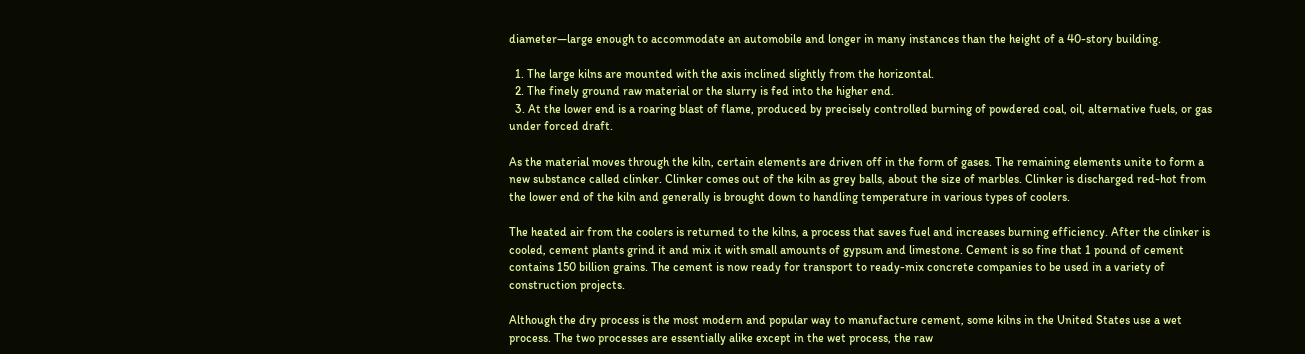diameter—large enough to accommodate an automobile and longer in many instances than the height of a 40-story building.

  1. The large kilns are mounted with the axis inclined slightly from the horizontal.
  2. The finely ground raw material or the slurry is fed into the higher end.
  3. At the lower end is a roaring blast of flame, produced by precisely controlled burning of powdered coal, oil, alternative fuels, or gas under forced draft.

As the material moves through the kiln, certain elements are driven off in the form of gases. The remaining elements unite to form a new substance called clinker. Clinker comes out of the kiln as grey balls, about the size of marbles. Clinker is discharged red-hot from the lower end of the kiln and generally is brought down to handling temperature in various types of coolers.

The heated air from the coolers is returned to the kilns, a process that saves fuel and increases burning efficiency. After the clinker is cooled, cement plants grind it and mix it with small amounts of gypsum and limestone. Cement is so fine that 1 pound of cement contains 150 billion grains. The cement is now ready for transport to ready-mix concrete companies to be used in a variety of construction projects.

Although the dry process is the most modern and popular way to manufacture cement, some kilns in the United States use a wet process. The two processes are essentially alike except in the wet process, the raw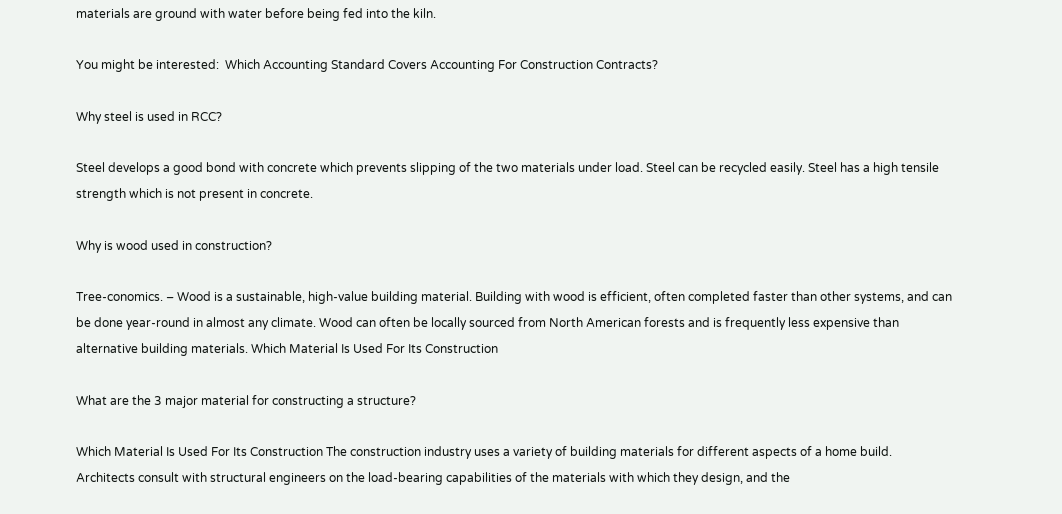materials are ground with water before being fed into the kiln.

You might be interested:  Which Accounting Standard Covers Accounting For Construction Contracts?

Why steel is used in RCC?

Steel develops a good bond with concrete which prevents slipping of the two materials under load. Steel can be recycled easily. Steel has a high tensile strength which is not present in concrete.

Why is wood used in construction?

Tree-conomics. – Wood is a sustainable, high-value building material. Building with wood is efficient, often completed faster than other systems, and can be done year-round in almost any climate. Wood can often be locally sourced from North American forests and is frequently less expensive than alternative building materials. Which Material Is Used For Its Construction

What are the 3 major material for constructing a structure?

Which Material Is Used For Its Construction The construction industry uses a variety of building materials for different aspects of a home build. Architects consult with structural engineers on the load-bearing capabilities of the materials with which they design, and the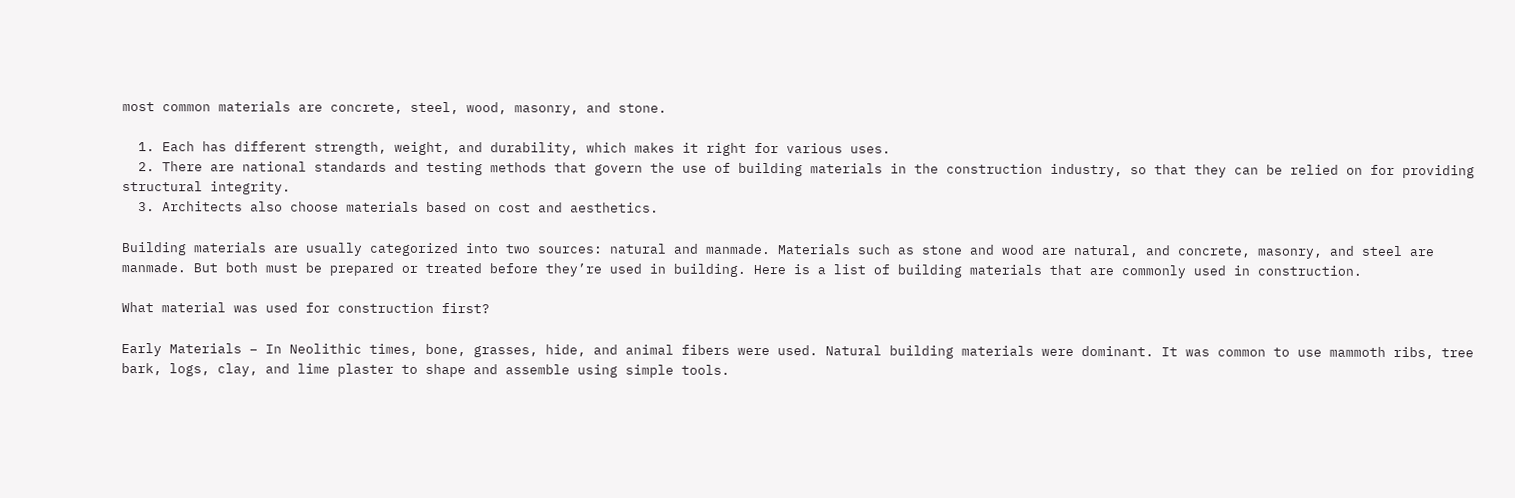most common materials are concrete, steel, wood, masonry, and stone.

  1. Each has different strength, weight, and durability, which makes it right for various uses.
  2. There are national standards and testing methods that govern the use of building materials in the construction industry, so that they can be relied on for providing structural integrity.
  3. Architects also choose materials based on cost and aesthetics.

Building materials are usually categorized into two sources: natural and manmade. Materials such as stone and wood are natural, and concrete, masonry, and steel are manmade. But both must be prepared or treated before they’re used in building. Here is a list of building materials that are commonly used in construction.

What material was used for construction first?

Early Materials – In Neolithic times, bone, grasses, hide, and animal fibers were used. Natural building materials were dominant. It was common to use mammoth ribs, tree bark, logs, clay, and lime plaster to shape and assemble using simple tools.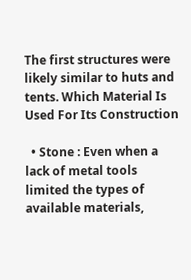The first structures were likely similar to huts and tents. Which Material Is Used For Its Construction

  • Stone : Even when a lack of metal tools limited the types of available materials,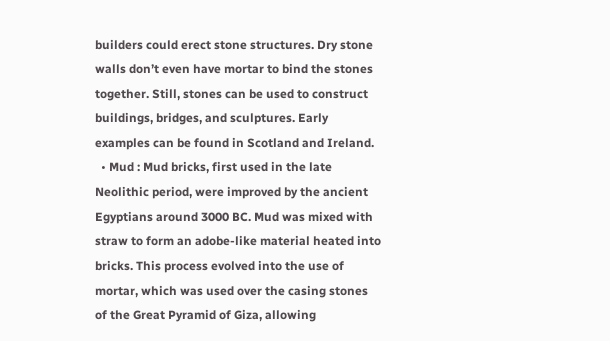builders could erect stone structures. Dry stone walls don’t even have mortar to bind the stones together. Still, stones can be used to construct buildings, bridges, and sculptures. Early examples can be found in Scotland and Ireland.
  • Mud : Mud bricks, first used in the late Neolithic period, were improved by the ancient Egyptians around 3000 BC. Mud was mixed with straw to form an adobe-like material heated into bricks. This process evolved into the use of mortar, which was used over the casing stones of the Great Pyramid of Giza, allowing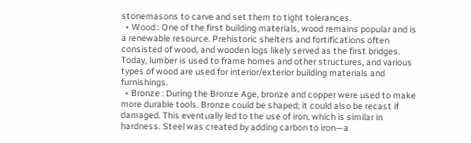stonemasons to carve and set them to tight tolerances.
  • Wood : One of the first building materials, wood remains popular and is a renewable resource. Prehistoric shelters and fortifications often consisted of wood, and wooden logs likely served as the first bridges. Today, lumber is used to frame homes and other structures, and various types of wood are used for interior/exterior building materials and furnishings.
  • Bronze : During the Bronze Age, bronze and copper were used to make more durable tools. Bronze could be shaped; it could also be recast if damaged. This eventually led to the use of iron, which is similar in hardness. Steel was created by adding carbon to iron—a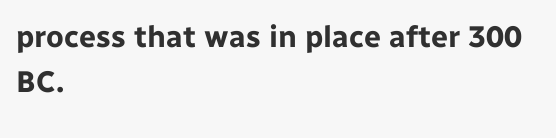process that was in place after 300 BC.